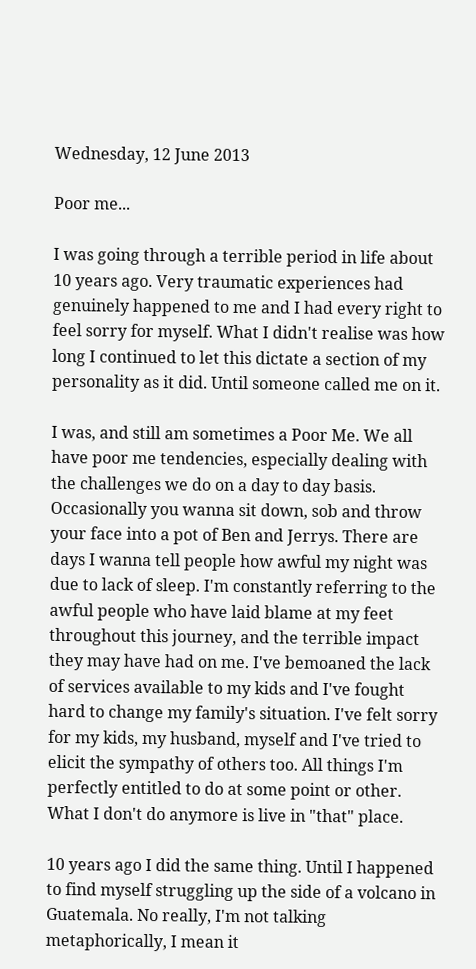Wednesday, 12 June 2013

Poor me...

I was going through a terrible period in life about 10 years ago. Very traumatic experiences had genuinely happened to me and I had every right to feel sorry for myself. What I didn't realise was how long I continued to let this dictate a section of my personality as it did. Until someone called me on it.

I was, and still am sometimes a Poor Me. We all have poor me tendencies, especially dealing with the challenges we do on a day to day basis. Occasionally you wanna sit down, sob and throw your face into a pot of Ben and Jerrys. There are days I wanna tell people how awful my night was due to lack of sleep. I'm constantly referring to the awful people who have laid blame at my feet throughout this journey, and the terrible impact they may have had on me. I've bemoaned the lack of services available to my kids and I've fought hard to change my family's situation. I've felt sorry for my kids, my husband, myself and I've tried to elicit the sympathy of others too. All things I'm perfectly entitled to do at some point or other. What I don't do anymore is live in "that" place.

10 years ago I did the same thing. Until I happened to find myself struggling up the side of a volcano in Guatemala. No really, I'm not talking metaphorically, I mean it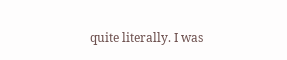quite literally. I was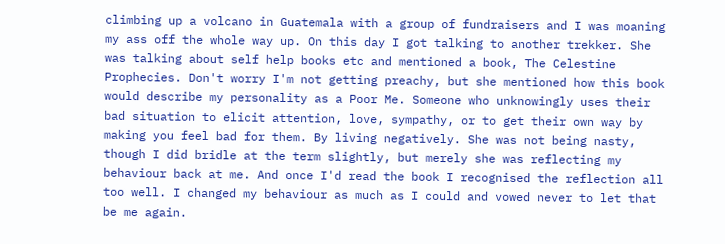climbing up a volcano in Guatemala with a group of fundraisers and I was moaning my ass off the whole way up. On this day I got talking to another trekker. She was talking about self help books etc and mentioned a book, The Celestine Prophecies. Don't worry I'm not getting preachy, but she mentioned how this book would describe my personality as a Poor Me. Someone who unknowingly uses their bad situation to elicit attention, love, sympathy, or to get their own way by making you feel bad for them. By living negatively. She was not being nasty, though I did bridle at the term slightly, but merely she was reflecting my behaviour back at me. And once I'd read the book I recognised the reflection all too well. I changed my behaviour as much as I could and vowed never to let that be me again.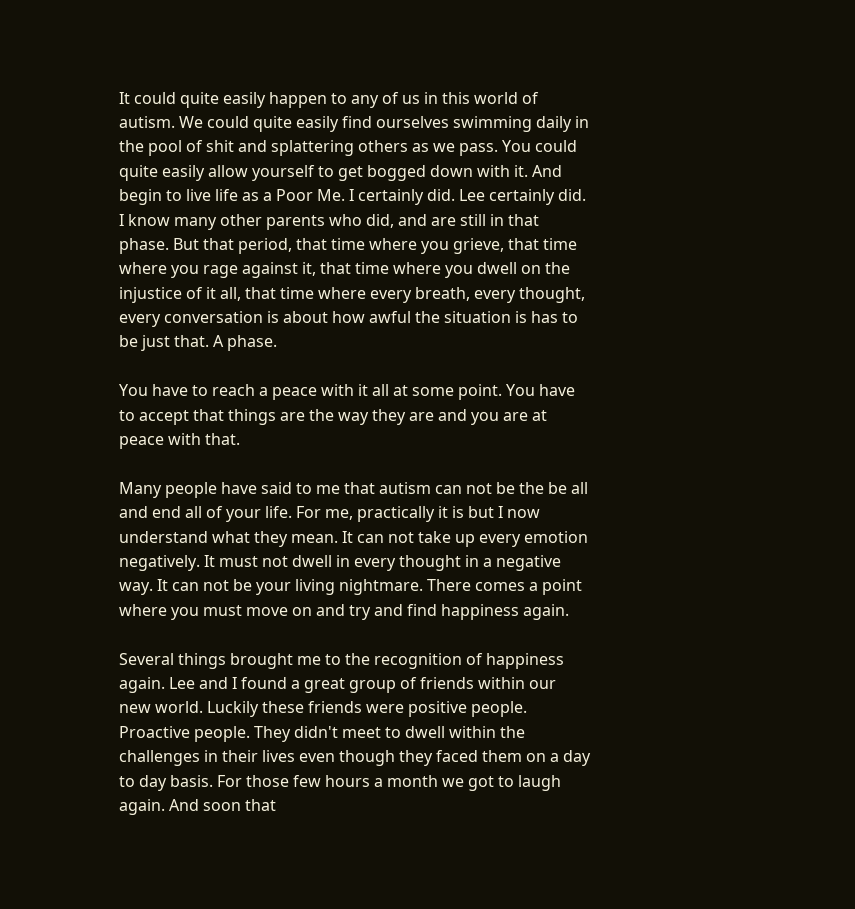It could quite easily happen to any of us in this world of autism. We could quite easily find ourselves swimming daily in the pool of shit and splattering others as we pass. You could quite easily allow yourself to get bogged down with it. And begin to live life as a Poor Me. I certainly did. Lee certainly did. I know many other parents who did, and are still in that phase. But that period, that time where you grieve, that time where you rage against it, that time where you dwell on the injustice of it all, that time where every breath, every thought, every conversation is about how awful the situation is has to be just that. A phase.

You have to reach a peace with it all at some point. You have to accept that things are the way they are and you are at peace with that.

Many people have said to me that autism can not be the be all and end all of your life. For me, practically it is but I now understand what they mean. It can not take up every emotion negatively. It must not dwell in every thought in a negative way. It can not be your living nightmare. There comes a point where you must move on and try and find happiness again.

Several things brought me to the recognition of happiness again. Lee and I found a great group of friends within our new world. Luckily these friends were positive people. Proactive people. They didn't meet to dwell within the challenges in their lives even though they faced them on a day to day basis. For those few hours a month we got to laugh again. And soon that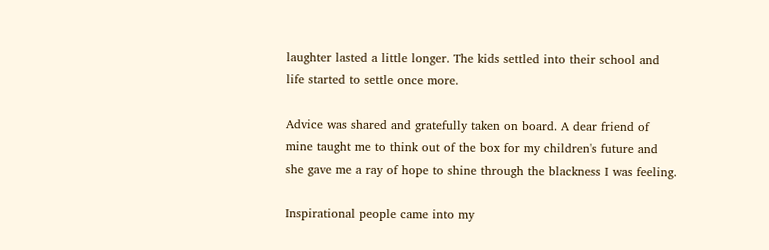laughter lasted a little longer. The kids settled into their school and life started to settle once more.

Advice was shared and gratefully taken on board. A dear friend of mine taught me to think out of the box for my children's future and she gave me a ray of hope to shine through the blackness I was feeling.

Inspirational people came into my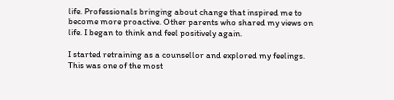life. Professionals bringing about change that inspired me to become more proactive. Other parents who shared my views on life. I began to think and feel positively again.

I started retraining as a counsellor and explored my feelings. This was one of the most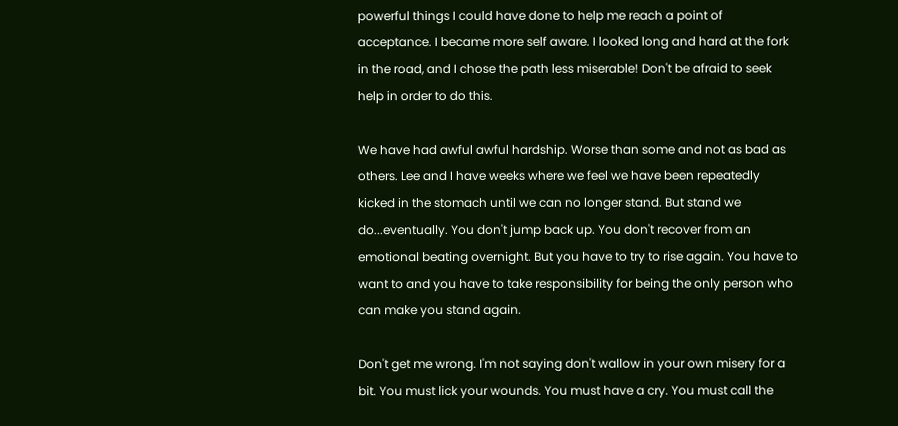powerful things I could have done to help me reach a point of acceptance. I became more self aware. I looked long and hard at the fork in the road, and I chose the path less miserable! Don't be afraid to seek help in order to do this.

We have had awful awful hardship. Worse than some and not as bad as others. Lee and I have weeks where we feel we have been repeatedly kicked in the stomach until we can no longer stand. But stand we do...eventually. You don't jump back up. You don't recover from an emotional beating overnight. But you have to try to rise again. You have to want to and you have to take responsibility for being the only person who can make you stand again.

Don't get me wrong. I'm not saying don't wallow in your own misery for a bit. You must lick your wounds. You must have a cry. You must call the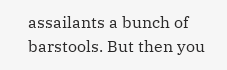assailants a bunch of barstools. But then you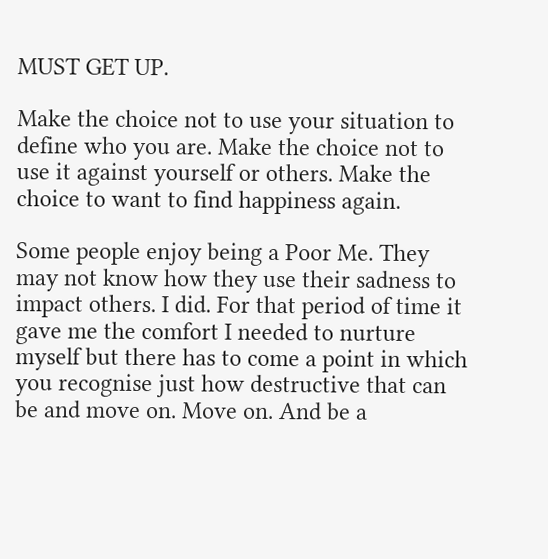MUST GET UP.

Make the choice not to use your situation to define who you are. Make the choice not to use it against yourself or others. Make the choice to want to find happiness again.

Some people enjoy being a Poor Me. They may not know how they use their sadness to impact others. I did. For that period of time it gave me the comfort I needed to nurture myself but there has to come a point in which you recognise just how destructive that can be and move on. Move on. And be a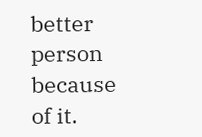better person because of it.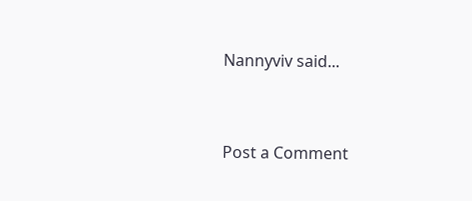Nannyviv said...


Post a Comment